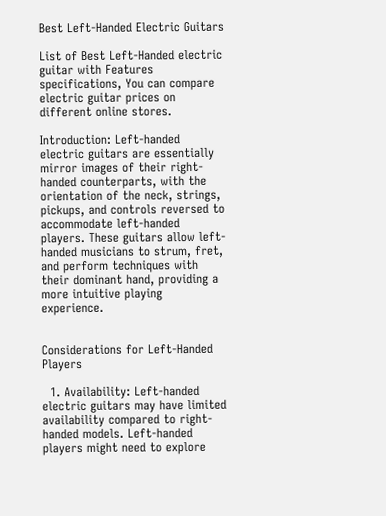Best Left-Handed Electric Guitars

List of Best Left-Handed electric guitar with Features specifications, You can compare electric guitar prices on different online stores.

Introduction: Left-handed electric guitars are essentially mirror images of their right-handed counterparts, with the orientation of the neck, strings, pickups, and controls reversed to accommodate left-handed players. These guitars allow left-handed musicians to strum, fret, and perform techniques with their dominant hand, providing a more intuitive playing experience.


Considerations for Left-Handed Players

  1. Availability: Left-handed electric guitars may have limited availability compared to right-handed models. Left-handed players might need to explore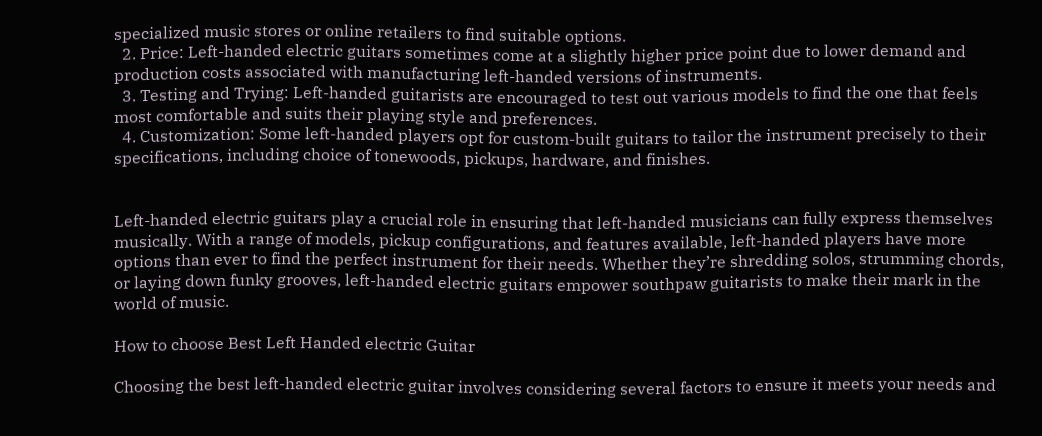specialized music stores or online retailers to find suitable options.
  2. Price: Left-handed electric guitars sometimes come at a slightly higher price point due to lower demand and production costs associated with manufacturing left-handed versions of instruments.
  3. Testing and Trying: Left-handed guitarists are encouraged to test out various models to find the one that feels most comfortable and suits their playing style and preferences.
  4. Customization: Some left-handed players opt for custom-built guitars to tailor the instrument precisely to their specifications, including choice of tonewoods, pickups, hardware, and finishes.


Left-handed electric guitars play a crucial role in ensuring that left-handed musicians can fully express themselves musically. With a range of models, pickup configurations, and features available, left-handed players have more options than ever to find the perfect instrument for their needs. Whether they’re shredding solos, strumming chords, or laying down funky grooves, left-handed electric guitars empower southpaw guitarists to make their mark in the world of music.

How to choose Best Left Handed electric Guitar

Choosing the best left-handed electric guitar involves considering several factors to ensure it meets your needs and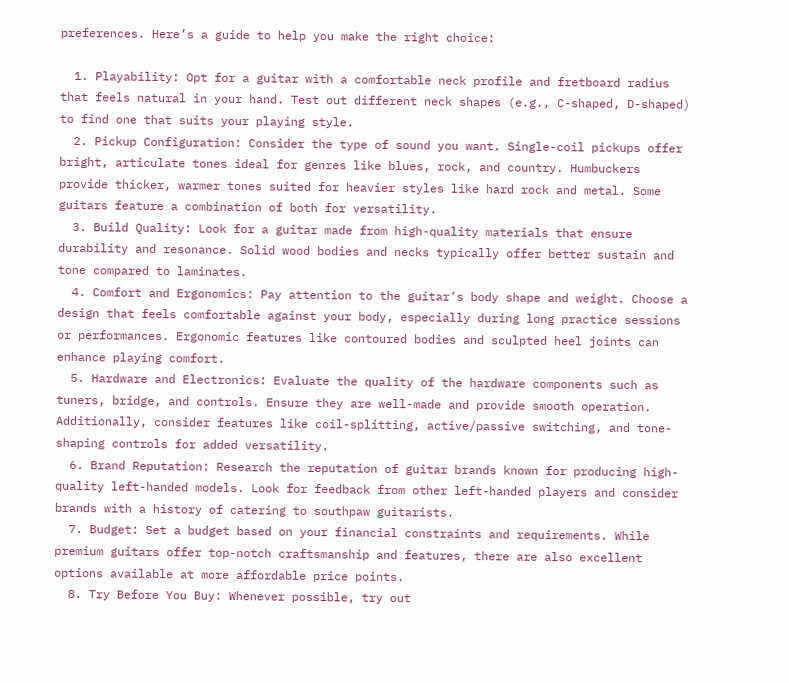preferences. Here’s a guide to help you make the right choice:

  1. Playability: Opt for a guitar with a comfortable neck profile and fretboard radius that feels natural in your hand. Test out different neck shapes (e.g., C-shaped, D-shaped) to find one that suits your playing style.
  2. Pickup Configuration: Consider the type of sound you want. Single-coil pickups offer bright, articulate tones ideal for genres like blues, rock, and country. Humbuckers provide thicker, warmer tones suited for heavier styles like hard rock and metal. Some guitars feature a combination of both for versatility.
  3. Build Quality: Look for a guitar made from high-quality materials that ensure durability and resonance. Solid wood bodies and necks typically offer better sustain and tone compared to laminates.
  4. Comfort and Ergonomics: Pay attention to the guitar’s body shape and weight. Choose a design that feels comfortable against your body, especially during long practice sessions or performances. Ergonomic features like contoured bodies and sculpted heel joints can enhance playing comfort.
  5. Hardware and Electronics: Evaluate the quality of the hardware components such as tuners, bridge, and controls. Ensure they are well-made and provide smooth operation. Additionally, consider features like coil-splitting, active/passive switching, and tone-shaping controls for added versatility.
  6. Brand Reputation: Research the reputation of guitar brands known for producing high-quality left-handed models. Look for feedback from other left-handed players and consider brands with a history of catering to southpaw guitarists.
  7. Budget: Set a budget based on your financial constraints and requirements. While premium guitars offer top-notch craftsmanship and features, there are also excellent options available at more affordable price points.
  8. Try Before You Buy: Whenever possible, try out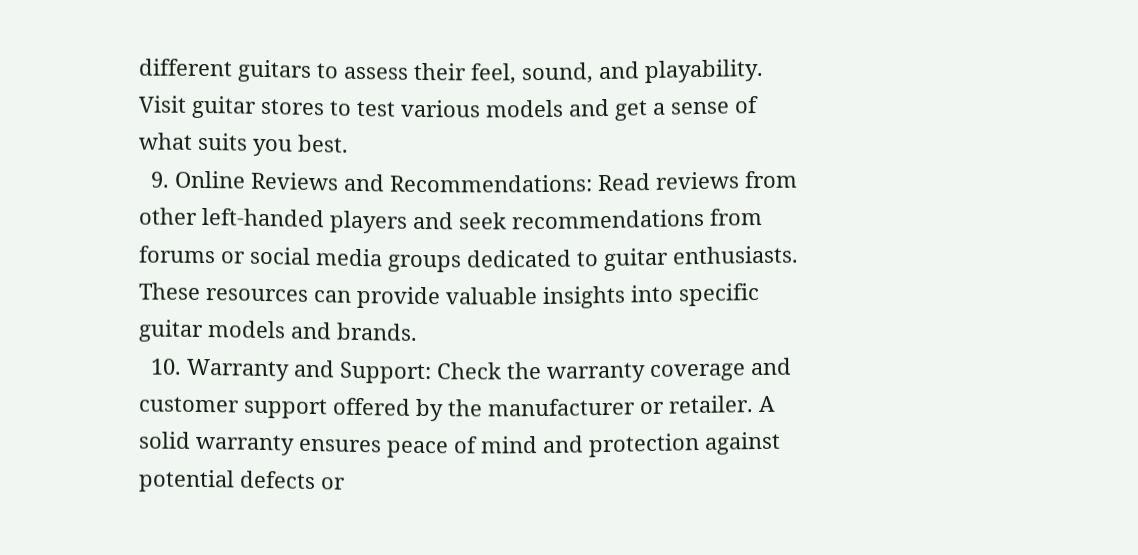different guitars to assess their feel, sound, and playability. Visit guitar stores to test various models and get a sense of what suits you best.
  9. Online Reviews and Recommendations: Read reviews from other left-handed players and seek recommendations from forums or social media groups dedicated to guitar enthusiasts. These resources can provide valuable insights into specific guitar models and brands.
  10. Warranty and Support: Check the warranty coverage and customer support offered by the manufacturer or retailer. A solid warranty ensures peace of mind and protection against potential defects or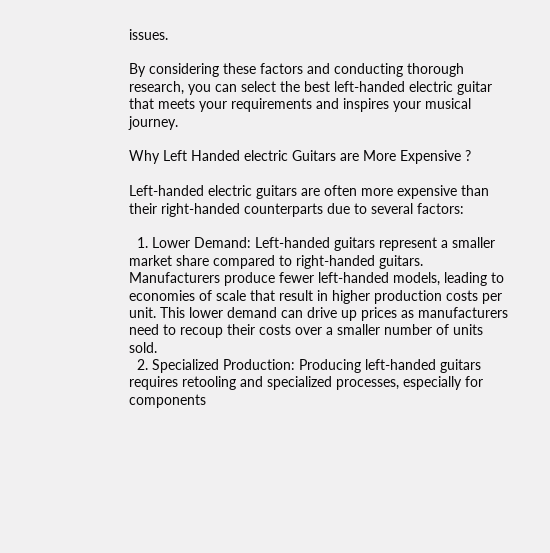issues.

By considering these factors and conducting thorough research, you can select the best left-handed electric guitar that meets your requirements and inspires your musical journey.

Why Left Handed electric Guitars are More Expensive ?

Left-handed electric guitars are often more expensive than their right-handed counterparts due to several factors:

  1. Lower Demand: Left-handed guitars represent a smaller market share compared to right-handed guitars. Manufacturers produce fewer left-handed models, leading to economies of scale that result in higher production costs per unit. This lower demand can drive up prices as manufacturers need to recoup their costs over a smaller number of units sold.
  2. Specialized Production: Producing left-handed guitars requires retooling and specialized processes, especially for components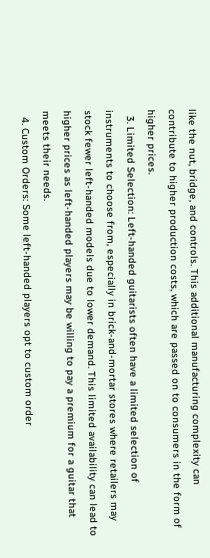like the nut, bridge, and controls. This additional manufacturing complexity can contribute to higher production costs, which are passed on to consumers in the form of higher prices.
  3. Limited Selection: Left-handed guitarists often have a limited selection of instruments to choose from, especially in brick-and-mortar stores where retailers may stock fewer left-handed models due to lower demand. This limited availability can lead to higher prices as left-handed players may be willing to pay a premium for a guitar that meets their needs.
  4. Custom Orders: Some left-handed players opt to custom order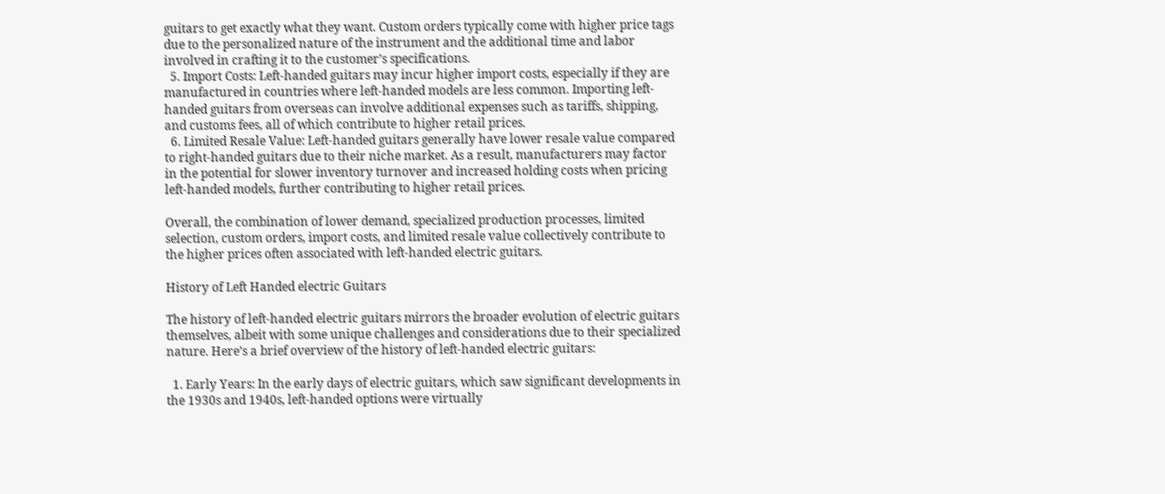guitars to get exactly what they want. Custom orders typically come with higher price tags due to the personalized nature of the instrument and the additional time and labor involved in crafting it to the customer’s specifications.
  5. Import Costs: Left-handed guitars may incur higher import costs, especially if they are manufactured in countries where left-handed models are less common. Importing left-handed guitars from overseas can involve additional expenses such as tariffs, shipping, and customs fees, all of which contribute to higher retail prices.
  6. Limited Resale Value: Left-handed guitars generally have lower resale value compared to right-handed guitars due to their niche market. As a result, manufacturers may factor in the potential for slower inventory turnover and increased holding costs when pricing left-handed models, further contributing to higher retail prices.

Overall, the combination of lower demand, specialized production processes, limited selection, custom orders, import costs, and limited resale value collectively contribute to the higher prices often associated with left-handed electric guitars.

History of Left Handed electric Guitars

The history of left-handed electric guitars mirrors the broader evolution of electric guitars themselves, albeit with some unique challenges and considerations due to their specialized nature. Here’s a brief overview of the history of left-handed electric guitars:

  1. Early Years: In the early days of electric guitars, which saw significant developments in the 1930s and 1940s, left-handed options were virtually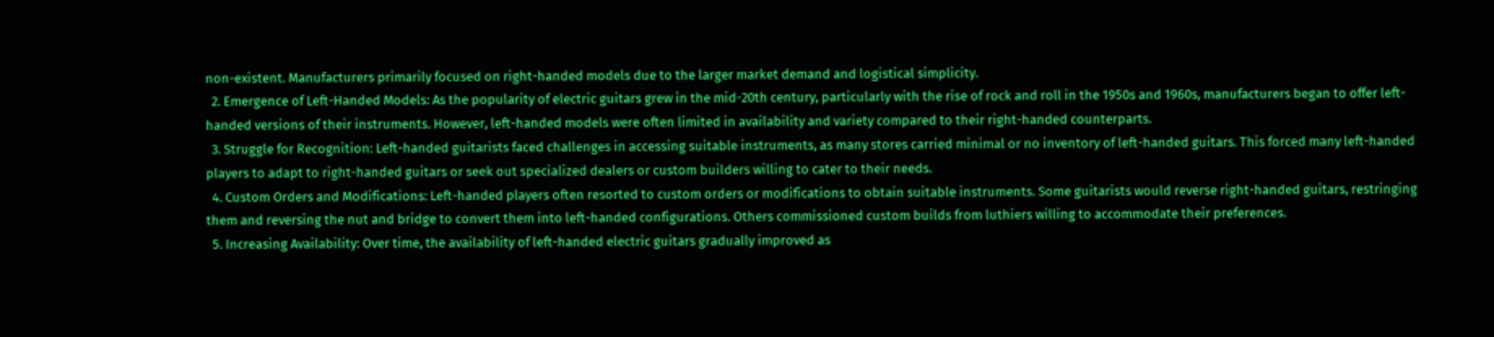non-existent. Manufacturers primarily focused on right-handed models due to the larger market demand and logistical simplicity.
  2. Emergence of Left-Handed Models: As the popularity of electric guitars grew in the mid-20th century, particularly with the rise of rock and roll in the 1950s and 1960s, manufacturers began to offer left-handed versions of their instruments. However, left-handed models were often limited in availability and variety compared to their right-handed counterparts.
  3. Struggle for Recognition: Left-handed guitarists faced challenges in accessing suitable instruments, as many stores carried minimal or no inventory of left-handed guitars. This forced many left-handed players to adapt to right-handed guitars or seek out specialized dealers or custom builders willing to cater to their needs.
  4. Custom Orders and Modifications: Left-handed players often resorted to custom orders or modifications to obtain suitable instruments. Some guitarists would reverse right-handed guitars, restringing them and reversing the nut and bridge to convert them into left-handed configurations. Others commissioned custom builds from luthiers willing to accommodate their preferences.
  5. Increasing Availability: Over time, the availability of left-handed electric guitars gradually improved as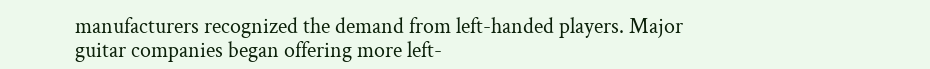manufacturers recognized the demand from left-handed players. Major guitar companies began offering more left-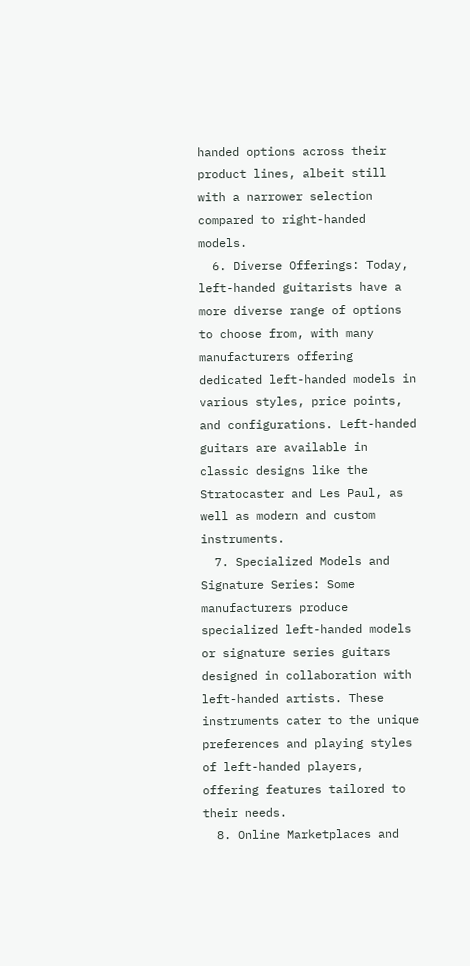handed options across their product lines, albeit still with a narrower selection compared to right-handed models.
  6. Diverse Offerings: Today, left-handed guitarists have a more diverse range of options to choose from, with many manufacturers offering dedicated left-handed models in various styles, price points, and configurations. Left-handed guitars are available in classic designs like the Stratocaster and Les Paul, as well as modern and custom instruments.
  7. Specialized Models and Signature Series: Some manufacturers produce specialized left-handed models or signature series guitars designed in collaboration with left-handed artists. These instruments cater to the unique preferences and playing styles of left-handed players, offering features tailored to their needs.
  8. Online Marketplaces and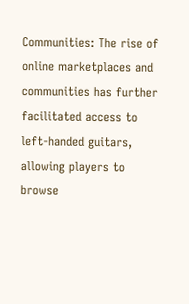Communities: The rise of online marketplaces and communities has further facilitated access to left-handed guitars, allowing players to browse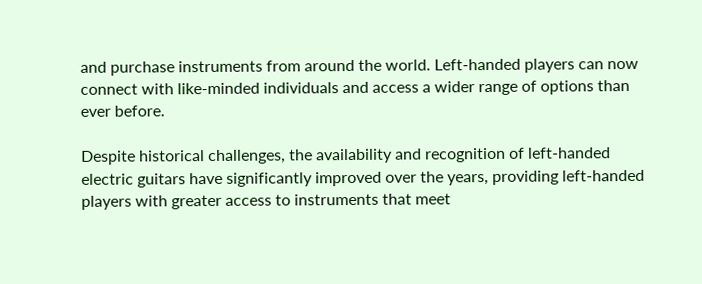and purchase instruments from around the world. Left-handed players can now connect with like-minded individuals and access a wider range of options than ever before.

Despite historical challenges, the availability and recognition of left-handed electric guitars have significantly improved over the years, providing left-handed players with greater access to instruments that meet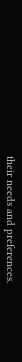their needs and preferences.